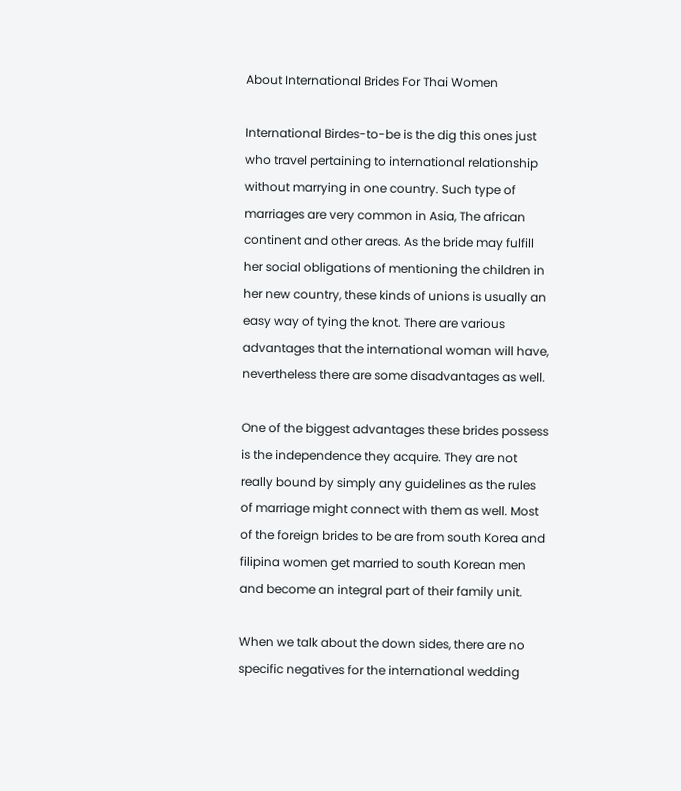About International Brides For Thai Women

International Birdes-to-be is the dig this ones just who travel pertaining to international relationship without marrying in one country. Such type of marriages are very common in Asia, The african continent and other areas. As the bride may fulfill her social obligations of mentioning the children in her new country, these kinds of unions is usually an easy way of tying the knot. There are various advantages that the international woman will have, nevertheless there are some disadvantages as well.

One of the biggest advantages these brides possess is the independence they acquire. They are not really bound by simply any guidelines as the rules of marriage might connect with them as well. Most of the foreign brides to be are from south Korea and filipina women get married to south Korean men and become an integral part of their family unit.

When we talk about the down sides, there are no specific negatives for the international wedding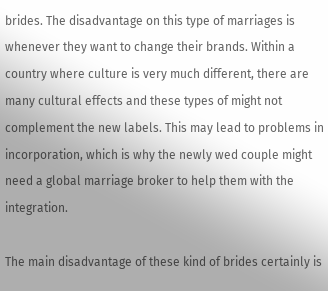brides. The disadvantage on this type of marriages is whenever they want to change their brands. Within a country where culture is very much different, there are many cultural effects and these types of might not complement the new labels. This may lead to problems in incorporation, which is why the newly wed couple might need a global marriage broker to help them with the integration.

The main disadvantage of these kind of brides certainly is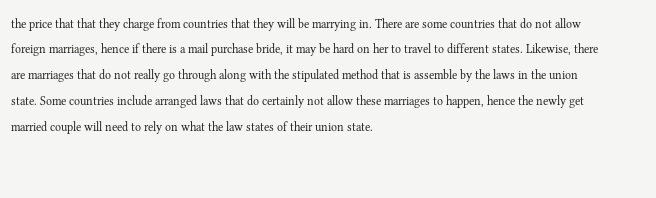the price that that they charge from countries that they will be marrying in. There are some countries that do not allow foreign marriages, hence if there is a mail purchase bride, it may be hard on her to travel to different states. Likewise, there are marriages that do not really go through along with the stipulated method that is assemble by the laws in the union state. Some countries include arranged laws that do certainly not allow these marriages to happen, hence the newly get married couple will need to rely on what the law states of their union state.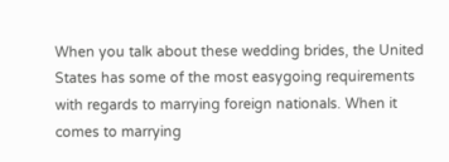When you talk about these wedding brides, the United States has some of the most easygoing requirements with regards to marrying foreign nationals. When it comes to marrying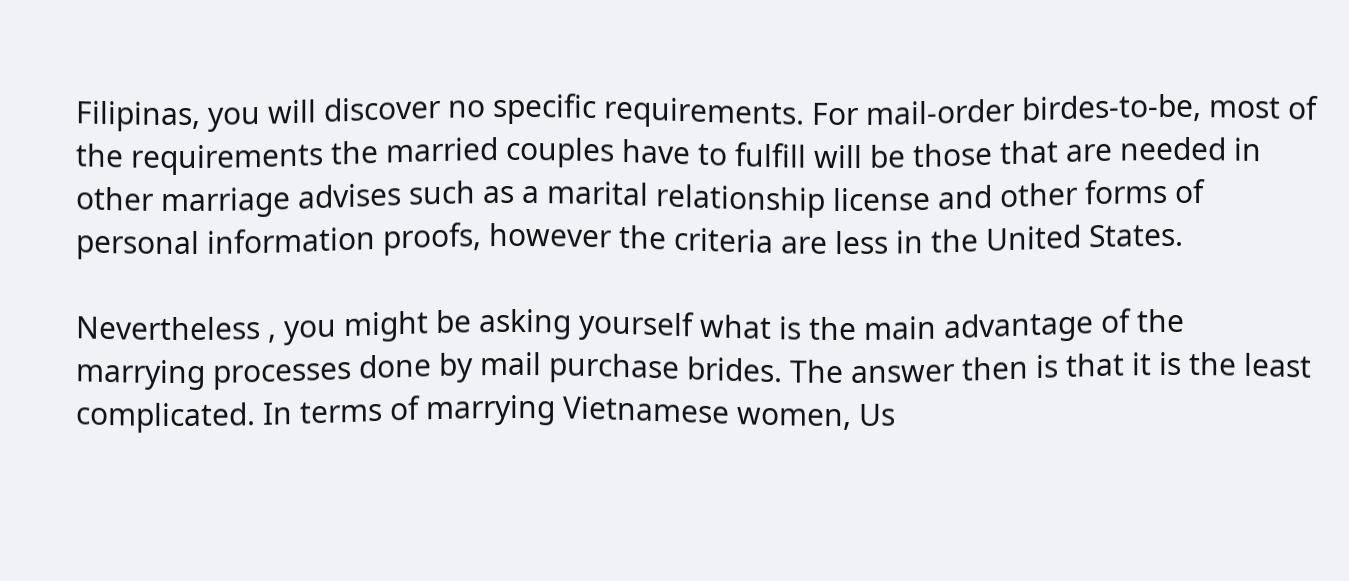Filipinas, you will discover no specific requirements. For mail-order birdes-to-be, most of the requirements the married couples have to fulfill will be those that are needed in other marriage advises such as a marital relationship license and other forms of personal information proofs, however the criteria are less in the United States.

Nevertheless , you might be asking yourself what is the main advantage of the marrying processes done by mail purchase brides. The answer then is that it is the least complicated. In terms of marrying Vietnamese women, Us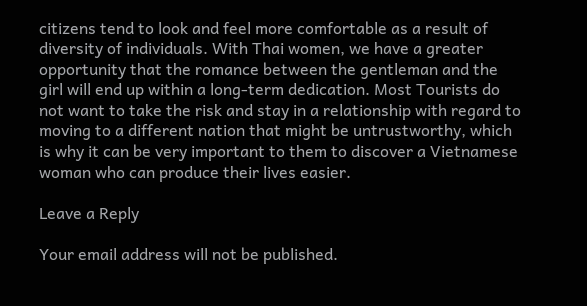citizens tend to look and feel more comfortable as a result of diversity of individuals. With Thai women, we have a greater opportunity that the romance between the gentleman and the girl will end up within a long-term dedication. Most Tourists do not want to take the risk and stay in a relationship with regard to moving to a different nation that might be untrustworthy, which is why it can be very important to them to discover a Vietnamese woman who can produce their lives easier.

Leave a Reply

Your email address will not be published.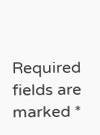Required fields are marked *